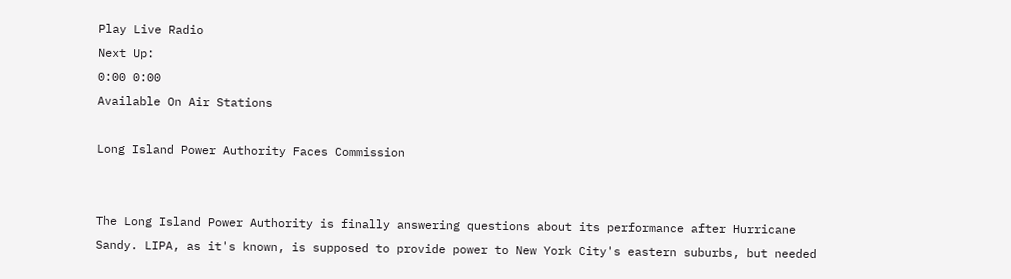Play Live Radio
Next Up:
0:00 0:00
Available On Air Stations

Long Island Power Authority Faces Commission


The Long Island Power Authority is finally answering questions about its performance after Hurricane Sandy. LIPA, as it's known, is supposed to provide power to New York City's eastern suburbs, but needed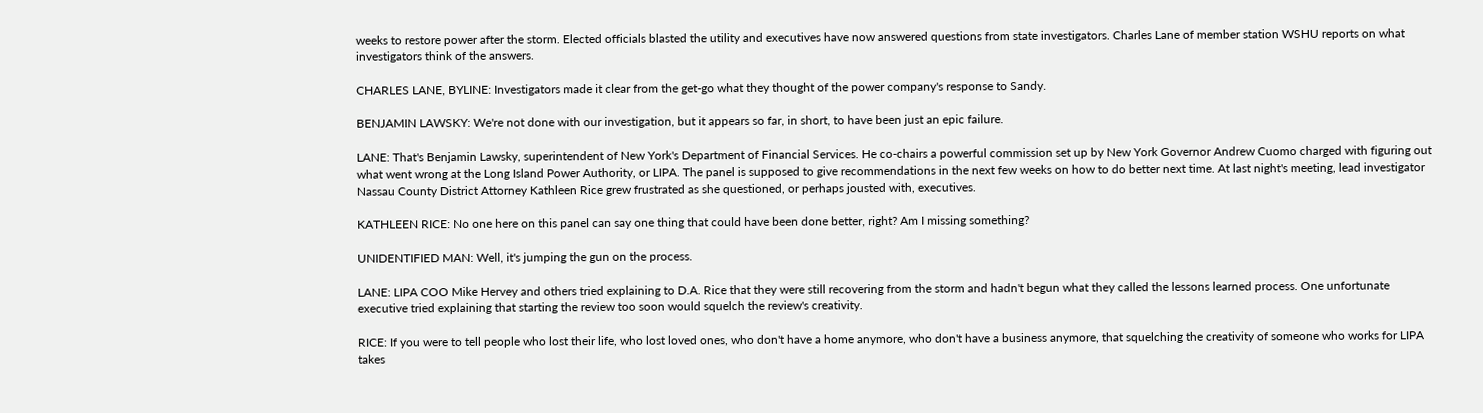weeks to restore power after the storm. Elected officials blasted the utility and executives have now answered questions from state investigators. Charles Lane of member station WSHU reports on what investigators think of the answers.

CHARLES LANE, BYLINE: Investigators made it clear from the get-go what they thought of the power company's response to Sandy.

BENJAMIN LAWSKY: We're not done with our investigation, but it appears so far, in short, to have been just an epic failure.

LANE: That's Benjamin Lawsky, superintendent of New York's Department of Financial Services. He co-chairs a powerful commission set up by New York Governor Andrew Cuomo charged with figuring out what went wrong at the Long Island Power Authority, or LIPA. The panel is supposed to give recommendations in the next few weeks on how to do better next time. At last night's meeting, lead investigator Nassau County District Attorney Kathleen Rice grew frustrated as she questioned, or perhaps jousted with, executives.

KATHLEEN RICE: No one here on this panel can say one thing that could have been done better, right? Am I missing something?

UNIDENTIFIED MAN: Well, it's jumping the gun on the process.

LANE: LIPA COO Mike Hervey and others tried explaining to D.A. Rice that they were still recovering from the storm and hadn't begun what they called the lessons learned process. One unfortunate executive tried explaining that starting the review too soon would squelch the review's creativity.

RICE: If you were to tell people who lost their life, who lost loved ones, who don't have a home anymore, who don't have a business anymore, that squelching the creativity of someone who works for LIPA takes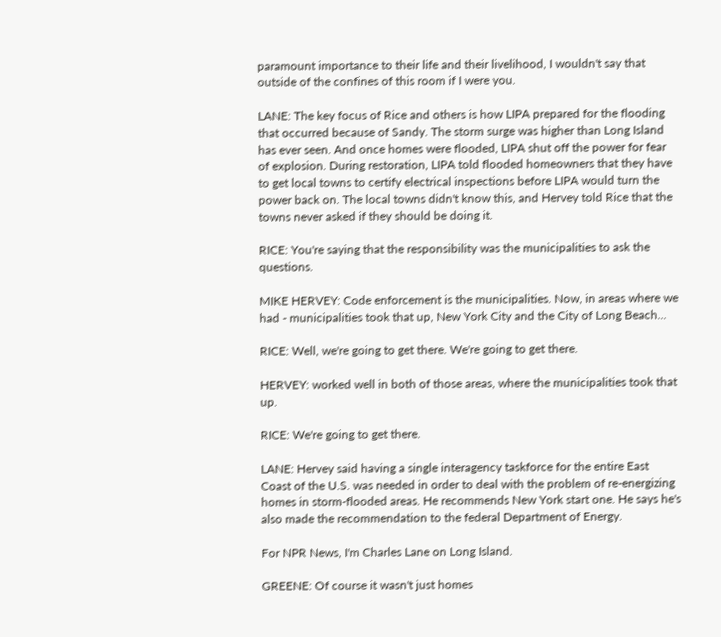paramount importance to their life and their livelihood, I wouldn't say that outside of the confines of this room if I were you.

LANE: The key focus of Rice and others is how LIPA prepared for the flooding that occurred because of Sandy. The storm surge was higher than Long Island has ever seen. And once homes were flooded, LIPA shut off the power for fear of explosion. During restoration, LIPA told flooded homeowners that they have to get local towns to certify electrical inspections before LIPA would turn the power back on. The local towns didn't know this, and Hervey told Rice that the towns never asked if they should be doing it.

RICE: You're saying that the responsibility was the municipalities to ask the questions.

MIKE HERVEY: Code enforcement is the municipalities. Now, in areas where we had - municipalities took that up, New York City and the City of Long Beach...

RICE: Well, we're going to get there. We're going to get there.

HERVEY: worked well in both of those areas, where the municipalities took that up.

RICE: We're going to get there.

LANE: Hervey said having a single interagency taskforce for the entire East Coast of the U.S. was needed in order to deal with the problem of re-energizing homes in storm-flooded areas. He recommends New York start one. He says he's also made the recommendation to the federal Department of Energy.

For NPR News, I'm Charles Lane on Long Island.

GREENE: Of course it wasn't just homes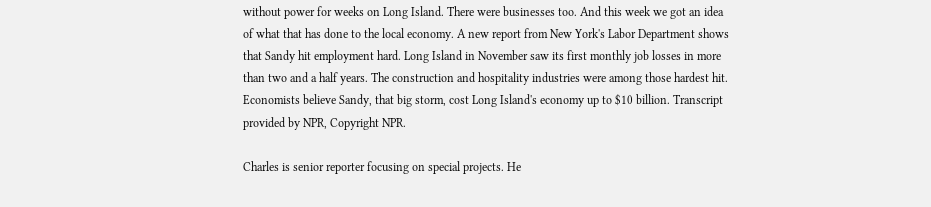without power for weeks on Long Island. There were businesses too. And this week we got an idea of what that has done to the local economy. A new report from New York's Labor Department shows that Sandy hit employment hard. Long Island in November saw its first monthly job losses in more than two and a half years. The construction and hospitality industries were among those hardest hit. Economists believe Sandy, that big storm, cost Long Island's economy up to $10 billion. Transcript provided by NPR, Copyright NPR.

Charles is senior reporter focusing on special projects. He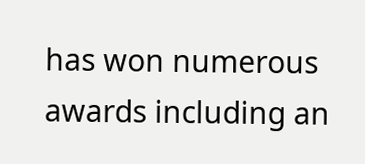has won numerous awards including an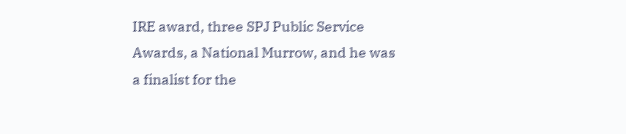IRE award, three SPJ Public Service Awards, a National Murrow, and he was a finalist for the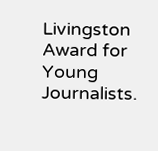Livingston Award for Young Journalists.